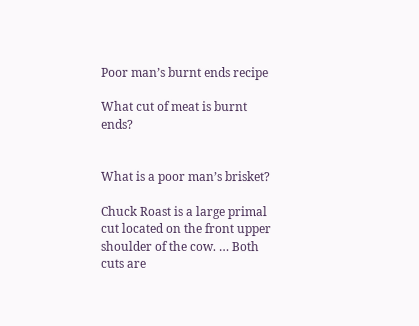Poor man’s burnt ends recipe

What cut of meat is burnt ends?


What is a poor man’s brisket?

Chuck Roast is a large primal cut located on the front upper shoulder of the cow. … Both cuts are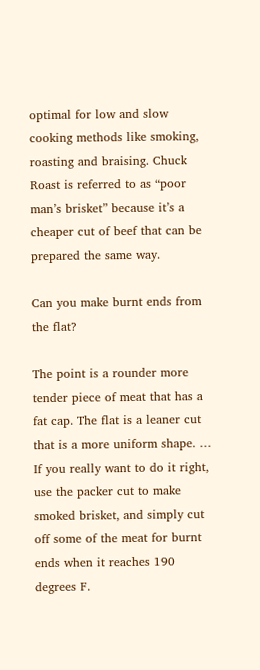optimal for low and slow cooking methods like smoking, roasting and braising. Chuck Roast is referred to as “poor man’s brisket” because it’s a cheaper cut of beef that can be prepared the same way.

Can you make burnt ends from the flat?

The point is a rounder more tender piece of meat that has a fat cap. The flat is a leaner cut that is a more uniform shape. … If you really want to do it right, use the packer cut to make smoked brisket, and simply cut off some of the meat for burnt ends when it reaches 190 degrees F.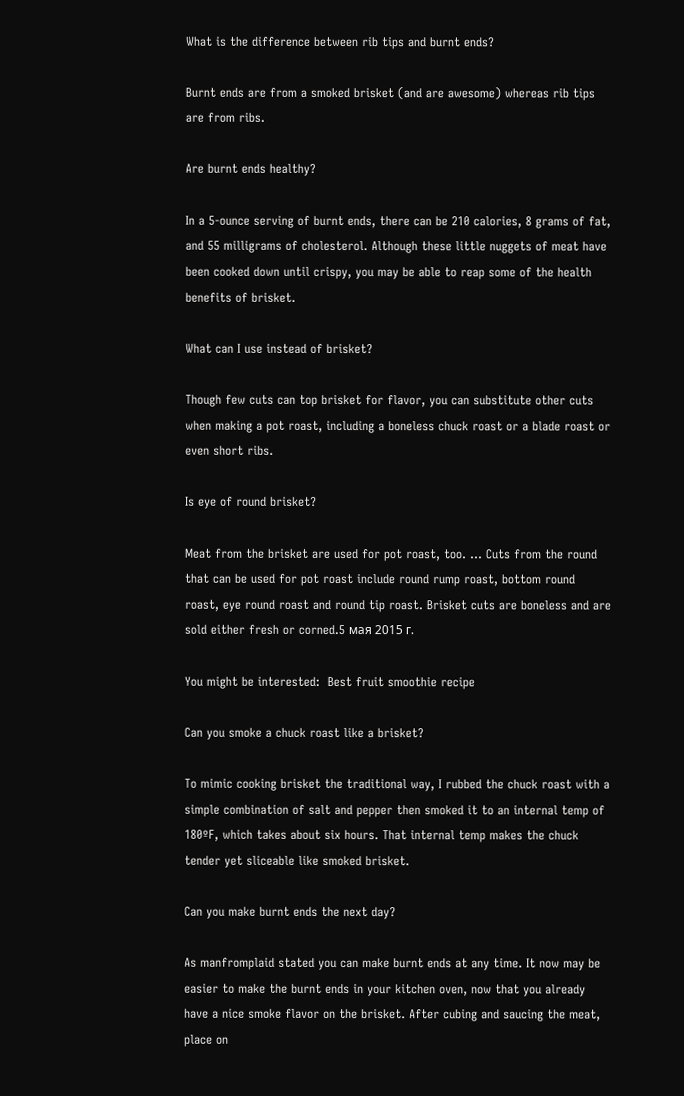What is the difference between rib tips and burnt ends?

Burnt ends are from a smoked brisket (and are awesome) whereas rib tips are from ribs.

Are burnt ends healthy?

In a 5-ounce serving of burnt ends, there can be 210 calories, 8 grams of fat, and 55 milligrams of cholesterol. Although these little nuggets of meat have been cooked down until crispy, you may be able to reap some of the health benefits of brisket.

What can I use instead of brisket?

Though few cuts can top brisket for flavor, you can substitute other cuts when making a pot roast, including a boneless chuck roast or a blade roast or even short ribs.

Is eye of round brisket?

Meat from the brisket are used for pot roast, too. … Cuts from the round that can be used for pot roast include round rump roast, bottom round roast, eye round roast and round tip roast. Brisket cuts are boneless and are sold either fresh or corned.5 мая 2015 г.

You might be interested:  Best fruit smoothie recipe

Can you smoke a chuck roast like a brisket?

To mimic cooking brisket the traditional way, I rubbed the chuck roast with a simple combination of salt and pepper then smoked it to an internal temp of 180ºF, which takes about six hours. That internal temp makes the chuck tender yet sliceable like smoked brisket.

Can you make burnt ends the next day?

As manfromplaid stated you can make burnt ends at any time. It now may be easier to make the burnt ends in your kitchen oven, now that you already have a nice smoke flavor on the brisket. After cubing and saucing the meat, place on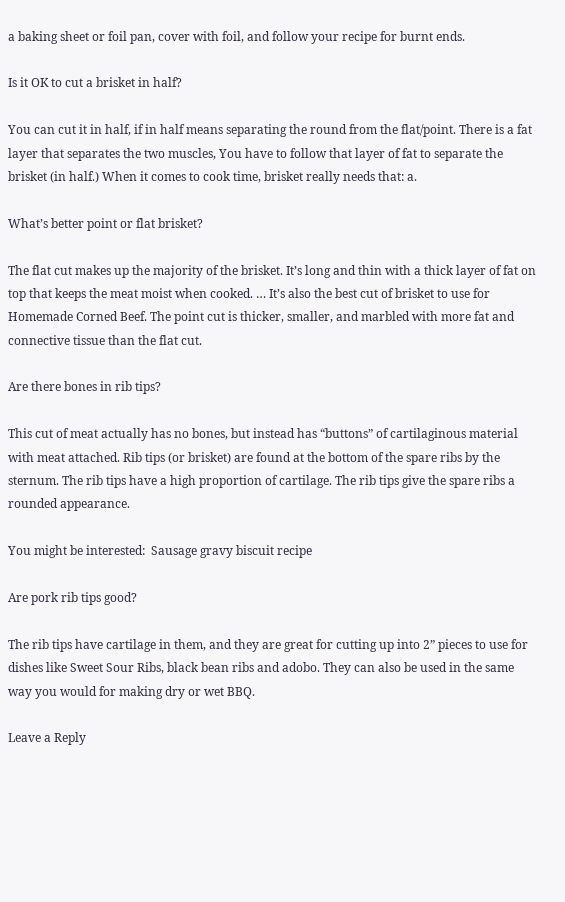a baking sheet or foil pan, cover with foil, and follow your recipe for burnt ends.

Is it OK to cut a brisket in half?

You can cut it in half, if in half means separating the round from the flat/point. There is a fat layer that separates the two muscles, You have to follow that layer of fat to separate the brisket (in half.) When it comes to cook time, brisket really needs that: a.

What’s better point or flat brisket?

The flat cut makes up the majority of the brisket. It’s long and thin with a thick layer of fat on top that keeps the meat moist when cooked. … It’s also the best cut of brisket to use for Homemade Corned Beef. The point cut is thicker, smaller, and marbled with more fat and connective tissue than the flat cut.

Are there bones in rib tips?

This cut of meat actually has no bones, but instead has “buttons” of cartilaginous material with meat attached. Rib tips (or brisket) are found at the bottom of the spare ribs by the sternum. The rib tips have a high proportion of cartilage. The rib tips give the spare ribs a rounded appearance.

You might be interested:  Sausage gravy biscuit recipe

Are pork rib tips good?

The rib tips have cartilage in them, and they are great for cutting up into 2” pieces to use for dishes like Sweet Sour Ribs, black bean ribs and adobo. They can also be used in the same way you would for making dry or wet BBQ.

Leave a Reply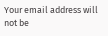Your email address will not be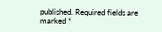published. Required fields are marked *